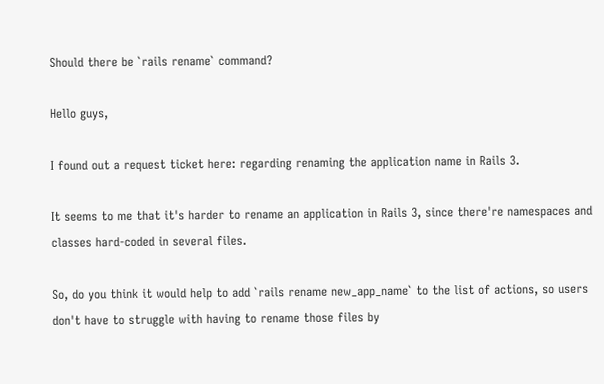Should there be `rails rename` command?

Hello guys,

I found out a request ticket here: regarding renaming the application name in Rails 3.

It seems to me that it's harder to rename an application in Rails 3, since there're namespaces and classes hard-coded in several files.

So, do you think it would help to add `rails rename new_app_name` to the list of actions, so users don't have to struggle with having to rename those files by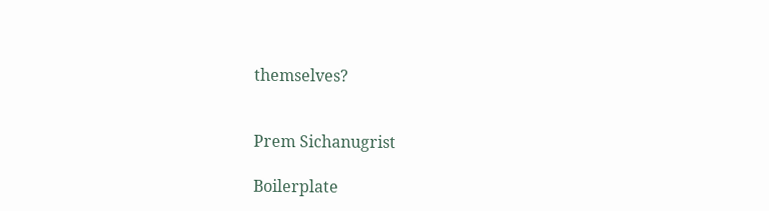themselves?


Prem Sichanugrist

Boilerplate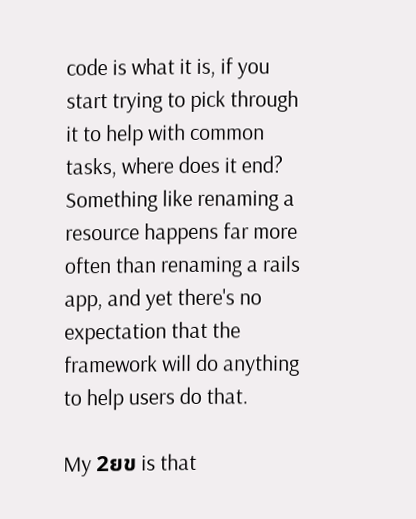code is what it is, if you start trying to pick through it to help with common tasks, where does it end? Something like renaming a resource happens far more often than renaming a rails app, and yet there's no expectation that the framework will do anything to help users do that.

My 2ยข is that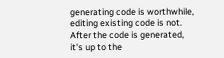generating code is worthwhile, editing existing code is not. After the code is generated, it's up to the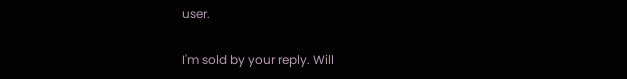user.

I'm sold by your reply. Will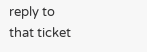reply to that ticket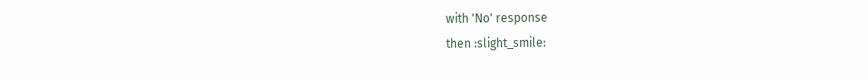with 'No' response
then :slight_smile: